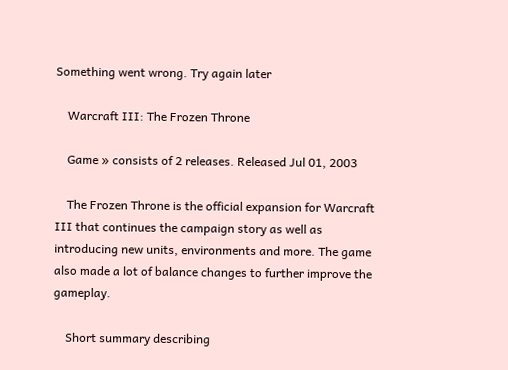Something went wrong. Try again later

    Warcraft III: The Frozen Throne

    Game » consists of 2 releases. Released Jul 01, 2003

    The Frozen Throne is the official expansion for Warcraft III that continues the campaign story as well as introducing new units, environments and more. The game also made a lot of balance changes to further improve the gameplay.

    Short summary describing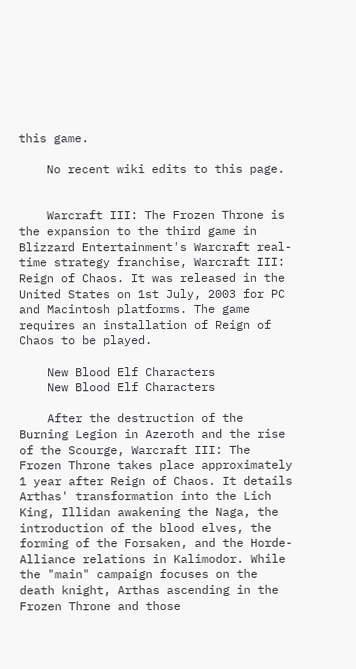this game.

    No recent wiki edits to this page.


    Warcraft III: The Frozen Throne is the expansion to the third game in Blizzard Entertainment's Warcraft real-time strategy franchise, Warcraft III: Reign of Chaos. It was released in the United States on 1st July, 2003 for PC and Macintosh platforms. The game requires an installation of Reign of Chaos to be played.

    New Blood Elf Characters
    New Blood Elf Characters

    After the destruction of the Burning Legion in Azeroth and the rise of the Scourge, Warcraft III: The Frozen Throne takes place approximately 1 year after Reign of Chaos. It details Arthas' transformation into the Lich King, Illidan awakening the Naga, the introduction of the blood elves, the forming of the Forsaken, and the Horde-Alliance relations in Kalimodor. While the "main" campaign focuses on the death knight, Arthas ascending in the Frozen Throne and those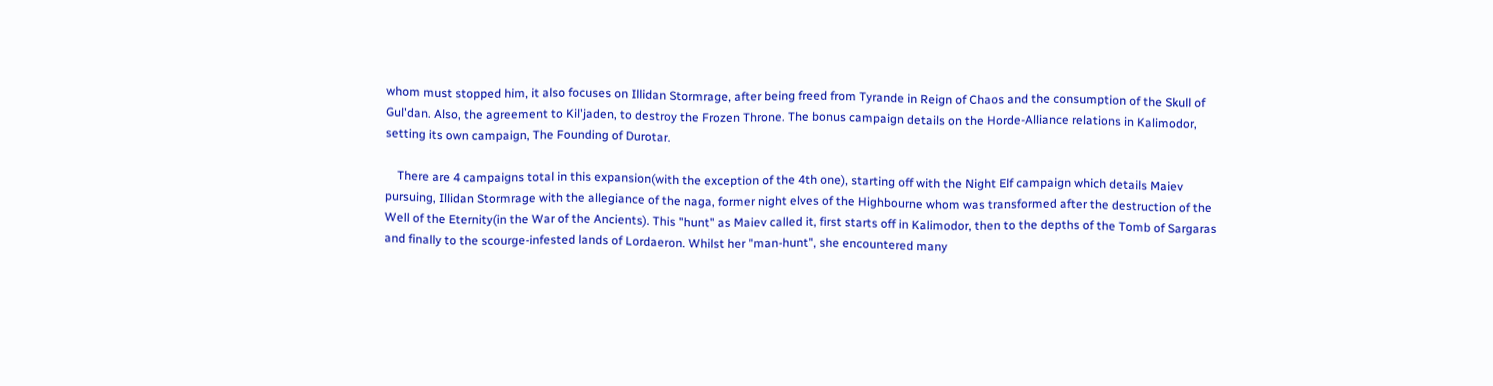whom must stopped him, it also focuses on Illidan Stormrage, after being freed from Tyrande in Reign of Chaos and the consumption of the Skull of Gul'dan. Also, the agreement to Kil'jaden, to destroy the Frozen Throne. The bonus campaign details on the Horde-Alliance relations in Kalimodor, setting its own campaign, The Founding of Durotar.

    There are 4 campaigns total in this expansion(with the exception of the 4th one), starting off with the Night Elf campaign which details Maiev pursuing, Illidan Stormrage with the allegiance of the naga, former night elves of the Highbourne whom was transformed after the destruction of the Well of the Eternity(in the War of the Ancients). This "hunt" as Maiev called it, first starts off in Kalimodor, then to the depths of the Tomb of Sargaras and finally to the scourge-infested lands of Lordaeron. Whilst her "man-hunt", she encountered many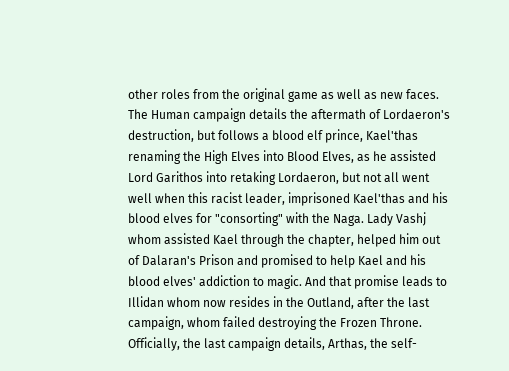other roles from the original game as well as new faces. The Human campaign details the aftermath of Lordaeron's destruction, but follows a blood elf prince, Kael'thas renaming the High Elves into Blood Elves, as he assisted Lord Garithos into retaking Lordaeron, but not all went well when this racist leader, imprisoned Kael'thas and his blood elves for "consorting" with the Naga. Lady Vashj whom assisted Kael through the chapter, helped him out of Dalaran's Prison and promised to help Kael and his blood elves' addiction to magic. And that promise leads to Illidan whom now resides in the Outland, after the last campaign, whom failed destroying the Frozen Throne. Officially, the last campaign details, Arthas, the self-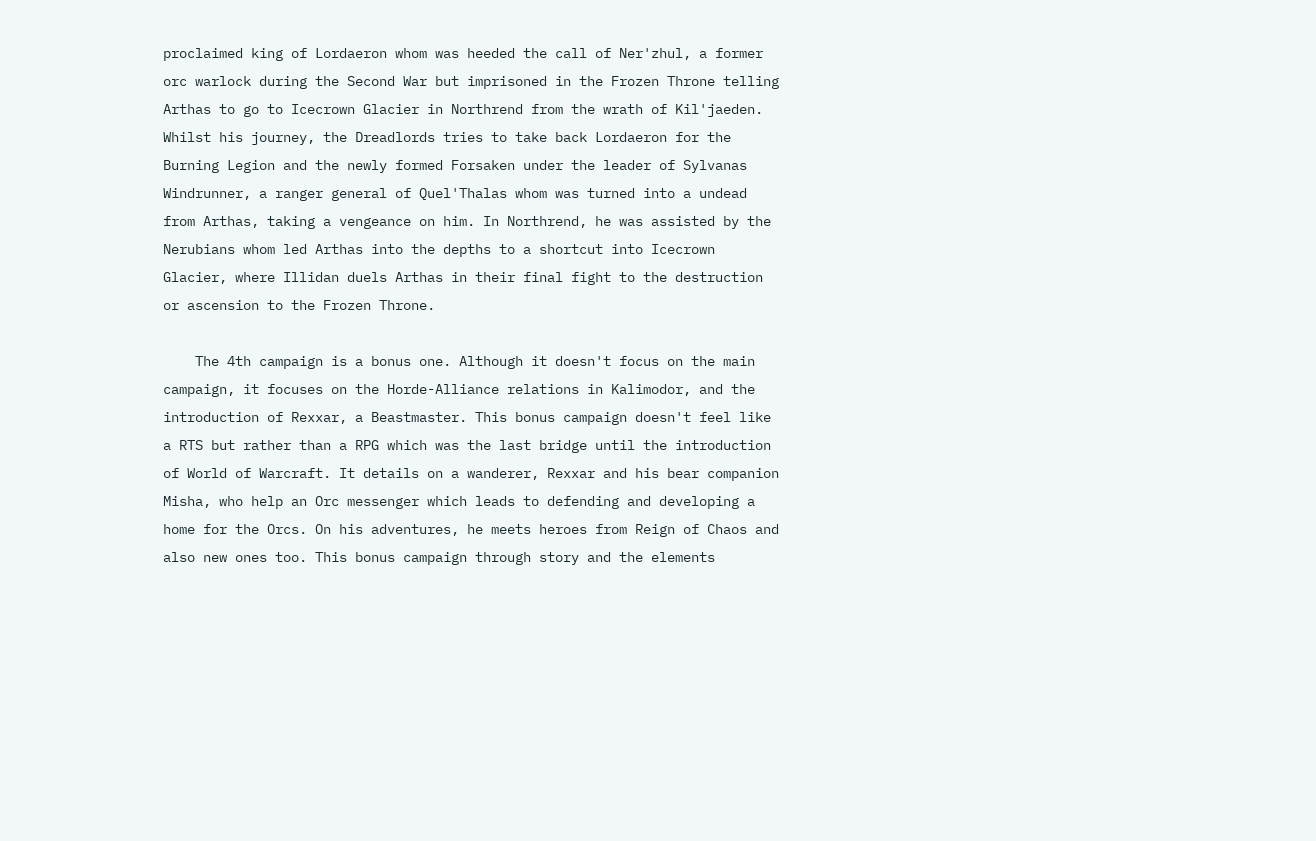proclaimed king of Lordaeron whom was heeded the call of Ner'zhul, a former orc warlock during the Second War but imprisoned in the Frozen Throne telling Arthas to go to Icecrown Glacier in Northrend from the wrath of Kil'jaeden. Whilst his journey, the Dreadlords tries to take back Lordaeron for the Burning Legion and the newly formed Forsaken under the leader of Sylvanas Windrunner, a ranger general of Quel'Thalas whom was turned into a undead from Arthas, taking a vengeance on him. In Northrend, he was assisted by the Nerubians whom led Arthas into the depths to a shortcut into Icecrown Glacier, where Illidan duels Arthas in their final fight to the destruction or ascension to the Frozen Throne.

    The 4th campaign is a bonus one. Although it doesn't focus on the main campaign, it focuses on the Horde-Alliance relations in Kalimodor, and the introduction of Rexxar, a Beastmaster. This bonus campaign doesn't feel like a RTS but rather than a RPG which was the last bridge until the introduction of World of Warcraft. It details on a wanderer, Rexxar and his bear companion Misha, who help an Orc messenger which leads to defending and developing a home for the Orcs. On his adventures, he meets heroes from Reign of Chaos and also new ones too. This bonus campaign through story and the elements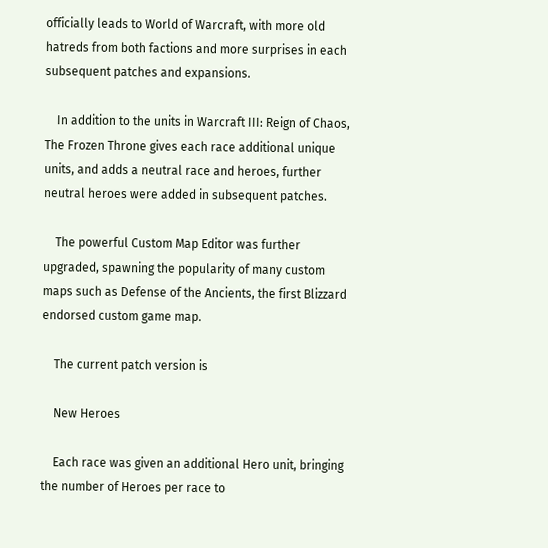officially leads to World of Warcraft, with more old hatreds from both factions and more surprises in each subsequent patches and expansions.

    In addition to the units in Warcraft III: Reign of Chaos, The Frozen Throne gives each race additional unique units, and adds a neutral race and heroes, further neutral heroes were added in subsequent patches.

    The powerful Custom Map Editor was further upgraded, spawning the popularity of many custom maps such as Defense of the Ancients, the first Blizzard endorsed custom game map.

    The current patch version is

    New Heroes

    Each race was given an additional Hero unit, bringing the number of Heroes per race to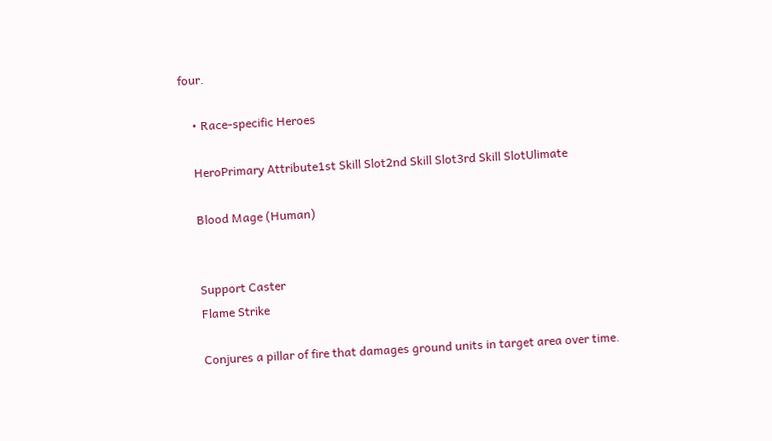four.

    • Race-specific Heroes

    HeroPrimary Attribute1st Skill Slot2nd Skill Slot3rd Skill SlotUlimate

    Blood Mage (Human)


    Support Caster
    Flame Strike

    Conjures a pillar of fire that damages ground units in target area over time.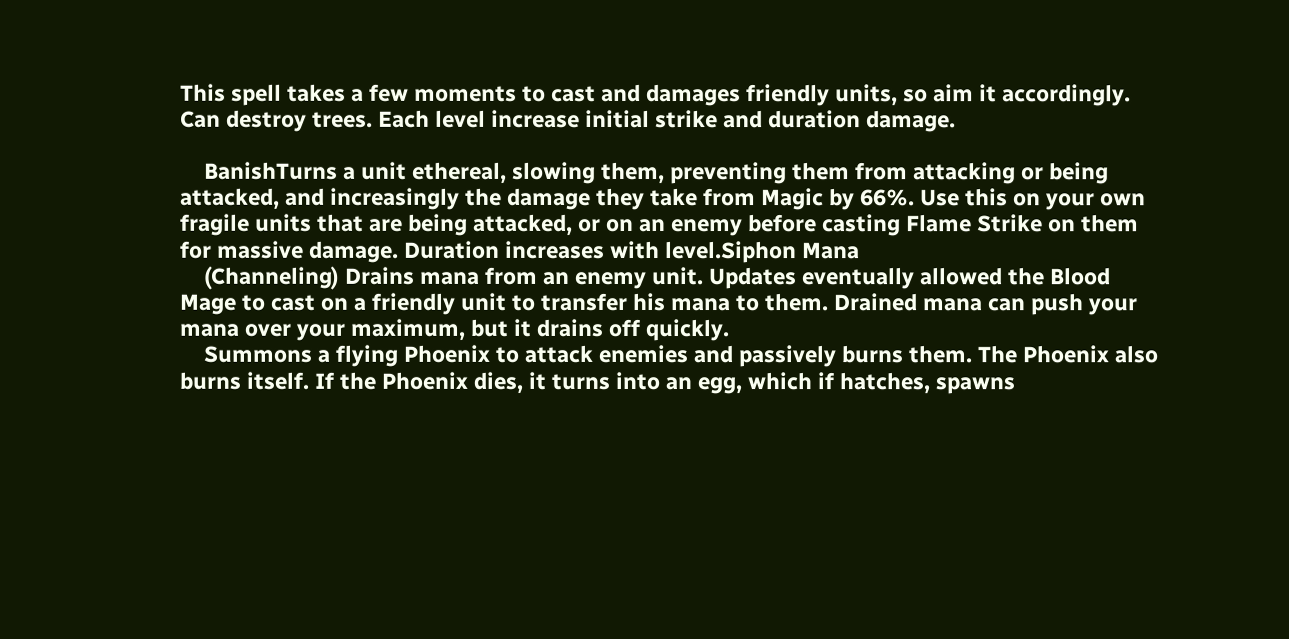This spell takes a few moments to cast and damages friendly units, so aim it accordingly. Can destroy trees. Each level increase initial strike and duration damage.

    BanishTurns a unit ethereal, slowing them, preventing them from attacking or being attacked, and increasingly the damage they take from Magic by 66%. Use this on your own fragile units that are being attacked, or on an enemy before casting Flame Strike on them for massive damage. Duration increases with level.Siphon Mana
    (Channeling) Drains mana from an enemy unit. Updates eventually allowed the Blood Mage to cast on a friendly unit to transfer his mana to them. Drained mana can push your mana over your maximum, but it drains off quickly.
    Summons a flying Phoenix to attack enemies and passively burns them. The Phoenix also burns itself. If the Phoenix dies, it turns into an egg, which if hatches, spawns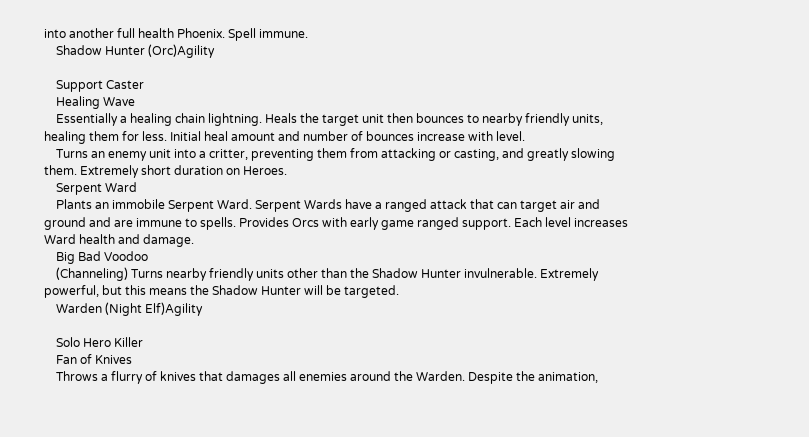into another full health Phoenix. Spell immune.
    Shadow Hunter (Orc)Agility

    Support Caster
    Healing Wave
    Essentially a healing chain lightning. Heals the target unit then bounces to nearby friendly units, healing them for less. Initial heal amount and number of bounces increase with level.
    Turns an enemy unit into a critter, preventing them from attacking or casting, and greatly slowing them. Extremely short duration on Heroes.
    Serpent Ward
    Plants an immobile Serpent Ward. Serpent Wards have a ranged attack that can target air and ground and are immune to spells. Provides Orcs with early game ranged support. Each level increases Ward health and damage.
    Big Bad Voodoo
    (Channeling) Turns nearby friendly units other than the Shadow Hunter invulnerable. Extremely powerful, but this means the Shadow Hunter will be targeted.
    Warden (Night Elf)Agility

    Solo Hero Killer
    Fan of Knives
    Throws a flurry of knives that damages all enemies around the Warden. Despite the animation,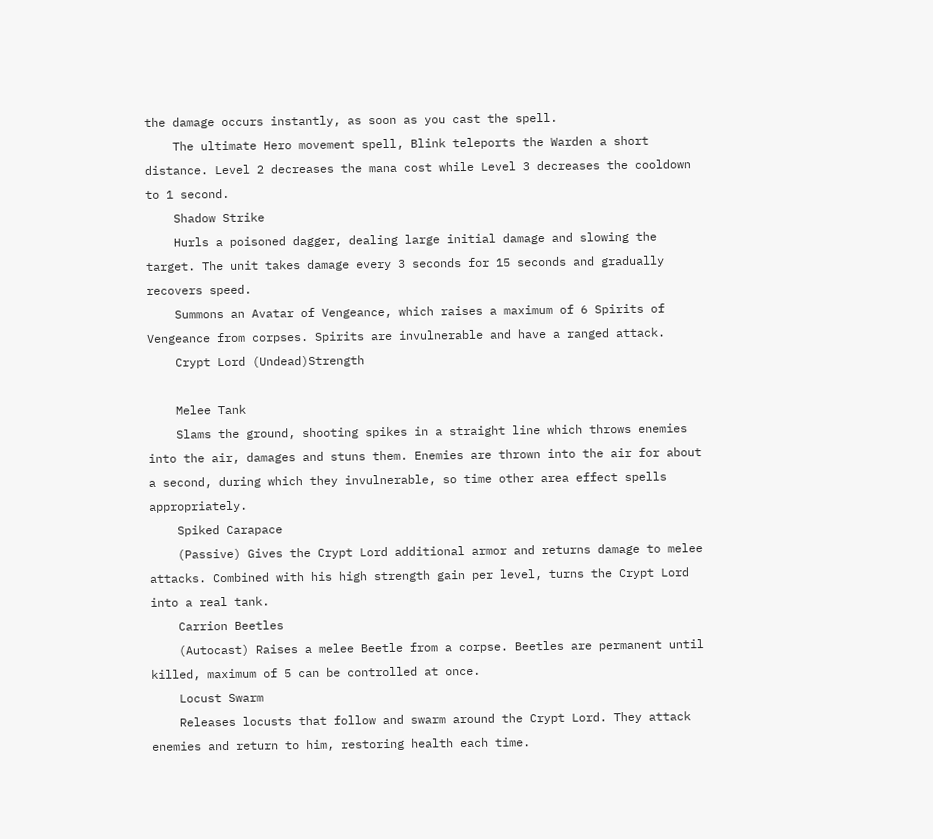the damage occurs instantly, as soon as you cast the spell.
    The ultimate Hero movement spell, Blink teleports the Warden a short distance. Level 2 decreases the mana cost while Level 3 decreases the cooldown to 1 second.
    Shadow Strike
    Hurls a poisoned dagger, dealing large initial damage and slowing the target. The unit takes damage every 3 seconds for 15 seconds and gradually recovers speed.
    Summons an Avatar of Vengeance, which raises a maximum of 6 Spirits of Vengeance from corpses. Spirits are invulnerable and have a ranged attack.
    Crypt Lord (Undead)Strength

    Melee Tank
    Slams the ground, shooting spikes in a straight line which throws enemies into the air, damages and stuns them. Enemies are thrown into the air for about a second, during which they invulnerable, so time other area effect spells appropriately.
    Spiked Carapace
    (Passive) Gives the Crypt Lord additional armor and returns damage to melee attacks. Combined with his high strength gain per level, turns the Crypt Lord into a real tank.
    Carrion Beetles
    (Autocast) Raises a melee Beetle from a corpse. Beetles are permanent until killed, maximum of 5 can be controlled at once.
    Locust Swarm
    Releases locusts that follow and swarm around the Crypt Lord. They attack enemies and return to him, restoring health each time.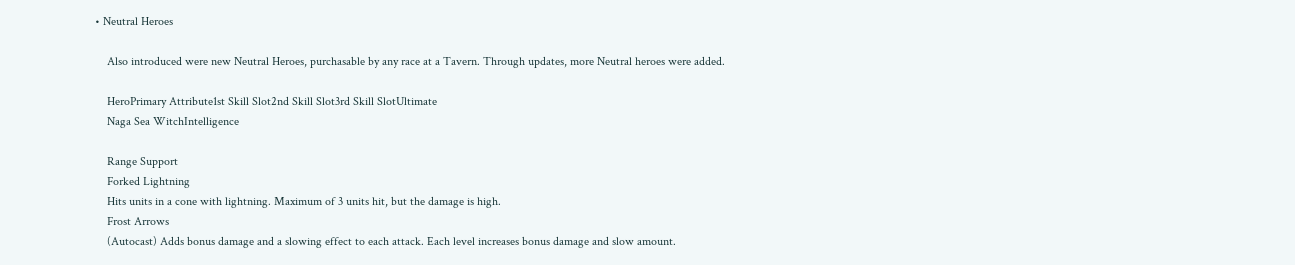• Neutral Heroes

    Also introduced were new Neutral Heroes, purchasable by any race at a Tavern. Through updates, more Neutral heroes were added.

    HeroPrimary Attribute1st Skill Slot2nd Skill Slot3rd Skill SlotUltimate
    Naga Sea WitchIntelligence

    Range Support
    Forked Lightning
    Hits units in a cone with lightning. Maximum of 3 units hit, but the damage is high.
    Frost Arrows
    (Autocast) Adds bonus damage and a slowing effect to each attack. Each level increases bonus damage and slow amount.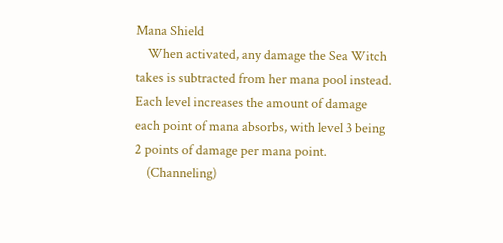Mana Shield
    When activated, any damage the Sea Witch takes is subtracted from her mana pool instead. Each level increases the amount of damage each point of mana absorbs, with level 3 being 2 points of damage per mana point.
    (Channeling)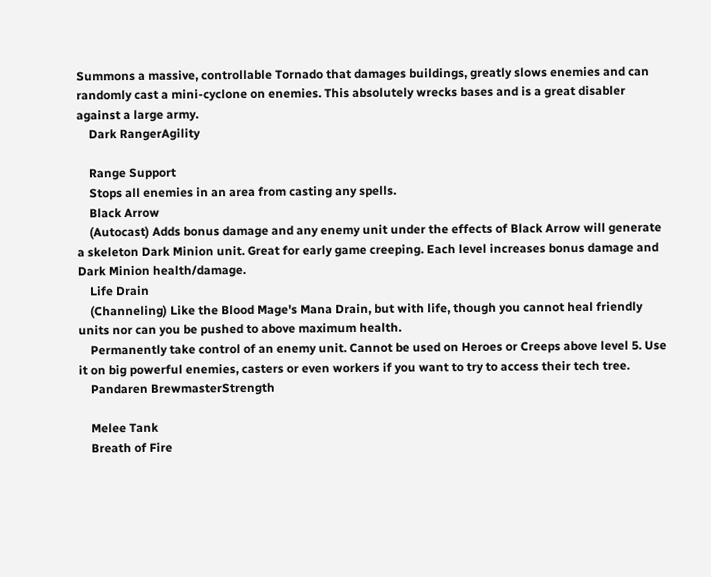Summons a massive, controllable Tornado that damages buildings, greatly slows enemies and can randomly cast a mini-cyclone on enemies. This absolutely wrecks bases and is a great disabler against a large army.
    Dark RangerAgility

    Range Support
    Stops all enemies in an area from casting any spells.
    Black Arrow
    (Autocast) Adds bonus damage and any enemy unit under the effects of Black Arrow will generate a skeleton Dark Minion unit. Great for early game creeping. Each level increases bonus damage and Dark Minion health/damage.
    Life Drain
    (Channeling) Like the Blood Mage's Mana Drain, but with life, though you cannot heal friendly units nor can you be pushed to above maximum health.
    Permanently take control of an enemy unit. Cannot be used on Heroes or Creeps above level 5. Use it on big powerful enemies, casters or even workers if you want to try to access their tech tree.
    Pandaren BrewmasterStrength

    Melee Tank
    Breath of Fire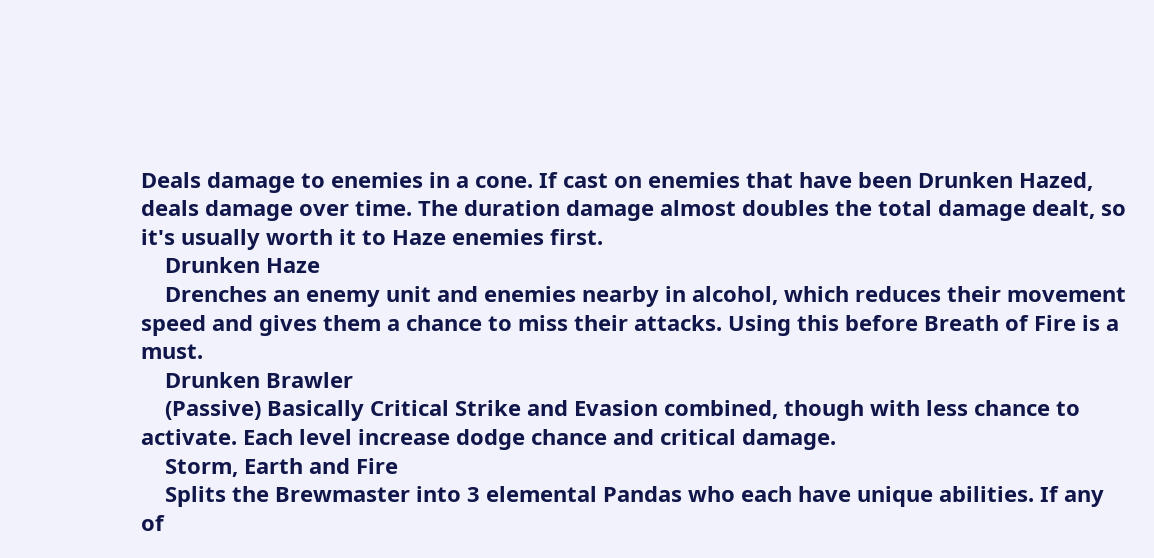Deals damage to enemies in a cone. If cast on enemies that have been Drunken Hazed, deals damage over time. The duration damage almost doubles the total damage dealt, so it's usually worth it to Haze enemies first.
    Drunken Haze
    Drenches an enemy unit and enemies nearby in alcohol, which reduces their movement speed and gives them a chance to miss their attacks. Using this before Breath of Fire is a must.
    Drunken Brawler
    (Passive) Basically Critical Strike and Evasion combined, though with less chance to activate. Each level increase dodge chance and critical damage.
    Storm, Earth and Fire
    Splits the Brewmaster into 3 elemental Pandas who each have unique abilities. If any of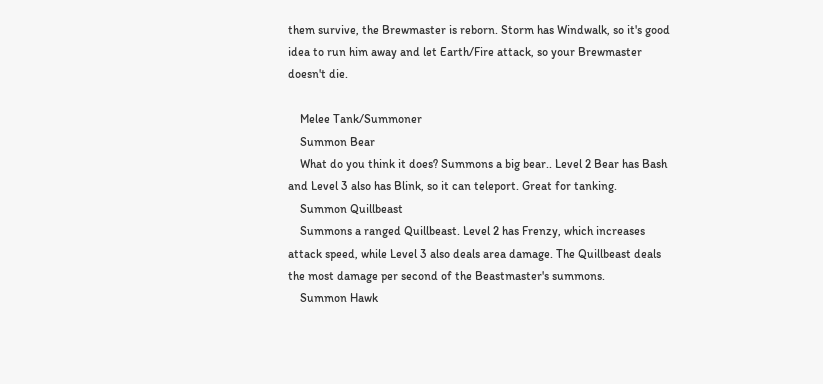them survive, the Brewmaster is reborn. Storm has Windwalk, so it's good idea to run him away and let Earth/Fire attack, so your Brewmaster doesn't die.

    Melee Tank/Summoner
    Summon Bear
    What do you think it does? Summons a big bear.. Level 2 Bear has Bash and Level 3 also has Blink, so it can teleport. Great for tanking.
    Summon Quillbeast
    Summons a ranged Quillbeast. Level 2 has Frenzy, which increases attack speed, while Level 3 also deals area damage. The Quillbeast deals the most damage per second of the Beastmaster's summons.
    Summon Hawk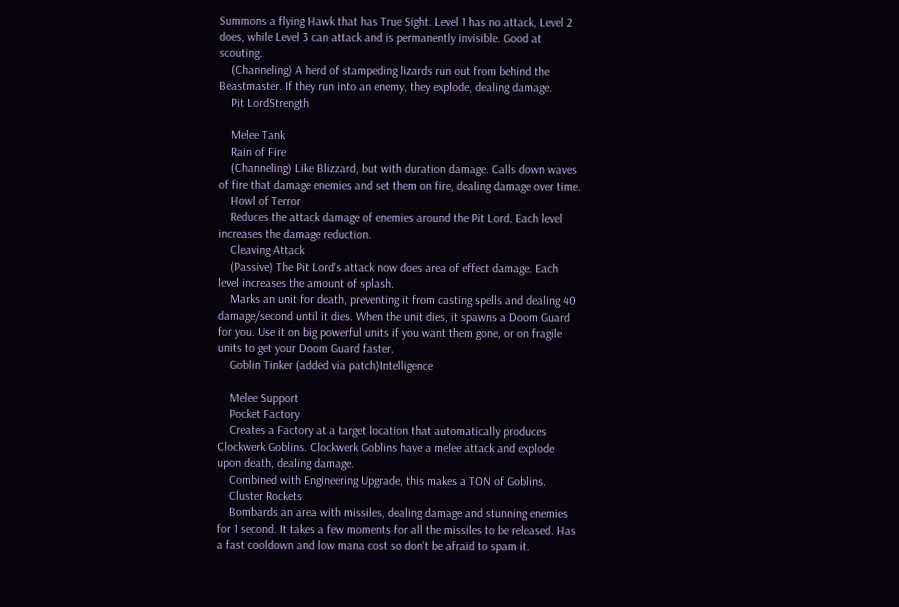Summons a flying Hawk that has True Sight. Level 1 has no attack, Level 2 does, while Level 3 can attack and is permanently invisible. Good at scouting.
    (Channeling) A herd of stampeding lizards run out from behind the Beastmaster. If they run into an enemy, they explode, dealing damage.
    Pit LordStrength

    Melee Tank
    Rain of Fire
    (Channeling) Like Blizzard, but with duration damage. Calls down waves of fire that damage enemies and set them on fire, dealing damage over time.
    Howl of Terror
    Reduces the attack damage of enemies around the Pit Lord. Each level increases the damage reduction.
    Cleaving Attack
    (Passive) The Pit Lord's attack now does area of effect damage. Each level increases the amount of splash.
    Marks an unit for death, preventing it from casting spells and dealing 40 damage/second until it dies. When the unit dies, it spawns a Doom Guard for you. Use it on big powerful units if you want them gone, or on fragile units to get your Doom Guard faster.
    Goblin Tinker (added via patch)Intelligence

    Melee Support
    Pocket Factory
    Creates a Factory at a target location that automatically produces Clockwerk Goblins. Clockwerk Goblins have a melee attack and explode upon death, dealing damage.
    Combined with Engineering Upgrade, this makes a TON of Goblins.
    Cluster Rockets
    Bombards an area with missiles, dealing damage and stunning enemies for 1 second. It takes a few moments for all the missiles to be released. Has a fast cooldown and low mana cost so don't be afraid to spam it.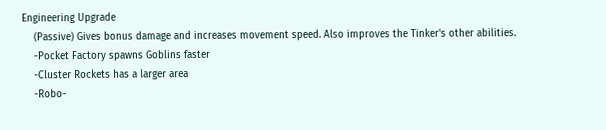Engineering Upgrade
    (Passive) Gives bonus damage and increases movement speed. Also improves the Tinker's other abilities.
    -Pocket Factory spawns Goblins faster
    -Cluster Rockets has a larger area
    -Robo-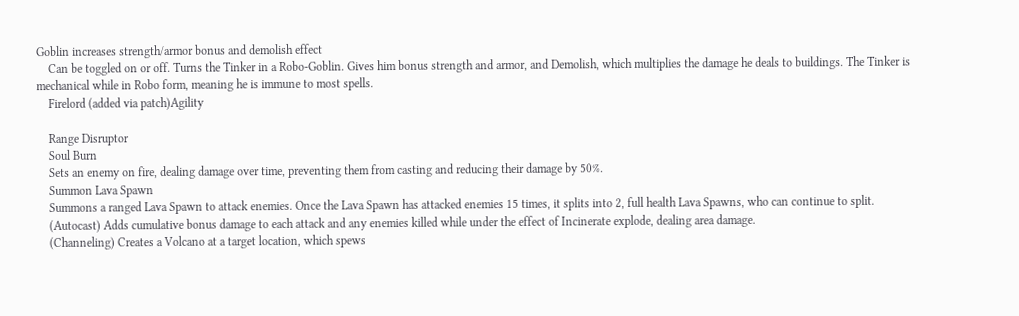Goblin increases strength/armor bonus and demolish effect
    Can be toggled on or off. Turns the Tinker in a Robo-Goblin. Gives him bonus strength and armor, and Demolish, which multiplies the damage he deals to buildings. The Tinker is mechanical while in Robo form, meaning he is immune to most spells.
    Firelord (added via patch)Agility

    Range Disruptor
    Soul Burn
    Sets an enemy on fire, dealing damage over time, preventing them from casting and reducing their damage by 50%.
    Summon Lava Spawn
    Summons a ranged Lava Spawn to attack enemies. Once the Lava Spawn has attacked enemies 15 times, it splits into 2, full health Lava Spawns, who can continue to split.
    (Autocast) Adds cumulative bonus damage to each attack and any enemies killed while under the effect of Incinerate explode, dealing area damage.
    (Channeling) Creates a Volcano at a target location, which spews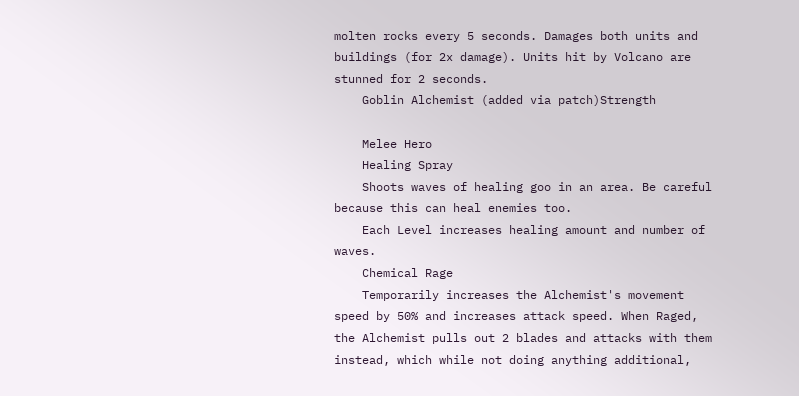molten rocks every 5 seconds. Damages both units and buildings (for 2x damage). Units hit by Volcano are stunned for 2 seconds.
    Goblin Alchemist (added via patch)Strength

    Melee Hero
    Healing Spray
    Shoots waves of healing goo in an area. Be careful because this can heal enemies too.
    Each Level increases healing amount and number of waves.
    Chemical Rage
    Temporarily increases the Alchemist's movement speed by 50% and increases attack speed. When Raged, the Alchemist pulls out 2 blades and attacks with them instead, which while not doing anything additional,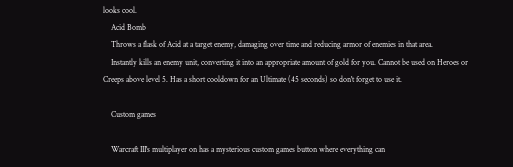looks cool.
    Acid Bomb
    Throws a flask of Acid at a target enemy, damaging over time and reducing armor of enemies in that area.
    Instantly kills an enemy unit, converting it into an appropriate amount of gold for you. Cannot be used on Heroes or Creeps above level 5. Has a short cooldown for an Ultimate (45 seconds) so don't forget to use it.

    Custom games

    Warcraft III's multiplayer on has a mysterious custom games button where everything can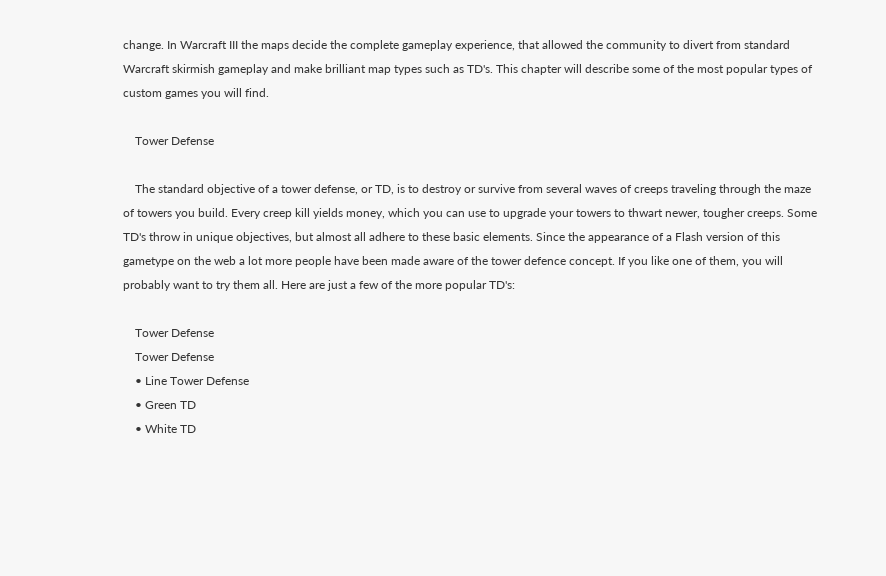change. In Warcraft III the maps decide the complete gameplay experience, that allowed the community to divert from standard Warcraft skirmish gameplay and make brilliant map types such as TD's. This chapter will describe some of the most popular types of custom games you will find.

    Tower Defense

    The standard objective of a tower defense, or TD, is to destroy or survive from several waves of creeps traveling through the maze of towers you build. Every creep kill yields money, which you can use to upgrade your towers to thwart newer, tougher creeps. Some TD's throw in unique objectives, but almost all adhere to these basic elements. Since the appearance of a Flash version of this gametype on the web a lot more people have been made aware of the tower defence concept. If you like one of them, you will probably want to try them all. Here are just a few of the more popular TD's:

    Tower Defense
    Tower Defense
    • Line Tower Defense
    • Green TD
    • White TD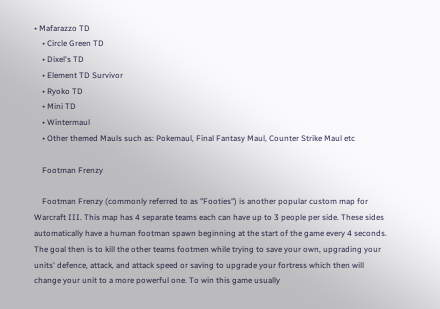• Mafarazzo TD
    • Circle Green TD
    • Dixel's TD
    • Element TD Survivor
    • Ryoko TD
    • Mini TD
    • Wintermaul
    • Other themed Mauls such as: Pokemaul, Final Fantasy Maul, Counter Strike Maul etc

    Footman Frenzy

    Footman Frenzy (commonly referred to as "Footies") is another popular custom map for Warcraft III. This map has 4 separate teams each can have up to 3 people per side. These sides automatically have a human footman spawn beginning at the start of the game every 4 seconds. The goal then is to kill the other teams footmen while trying to save your own, upgrading your units' defence, attack, and attack speed or saving to upgrade your fortress which then will change your unit to a more powerful one. To win this game usually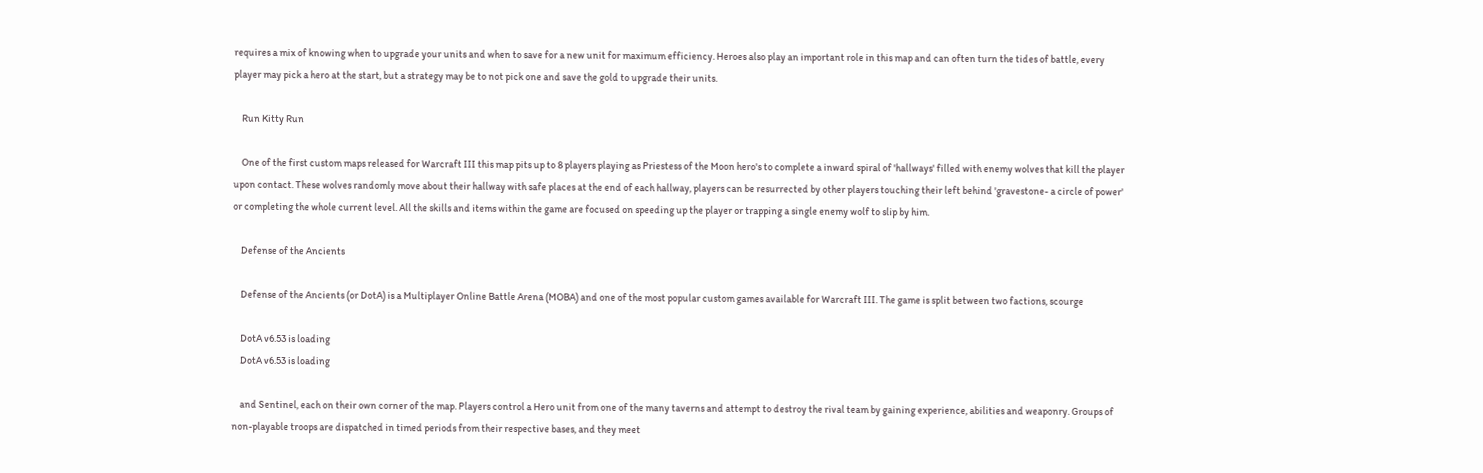requires a mix of knowing when to upgrade your units and when to save for a new unit for maximum efficiency. Heroes also play an important role in this map and can often turn the tides of battle, every player may pick a hero at the start, but a strategy may be to not pick one and save the gold to upgrade their units.

    Run Kitty Run

    One of the first custom maps released for Warcraft III this map pits up to 8 players playing as Priestess of the Moon hero's to complete a inward spiral of 'hallways' filled with enemy wolves that kill the player upon contact. These wolves randomly move about their hallway with safe places at the end of each hallway, players can be resurrected by other players touching their left behind 'gravestone- a circle of power' or completing the whole current level. All the skills and items within the game are focused on speeding up the player or trapping a single enemy wolf to slip by him.

    Defense of the Ancients

    Defense of the Ancients (or DotA) is a Multiplayer Online Battle Arena (MOBA) and one of the most popular custom games available for Warcraft III. The game is split between two factions, scourge

    DotA v6.53 is loading
    DotA v6.53 is loading

    and Sentinel, each on their own corner of the map. Players control a Hero unit from one of the many taverns and attempt to destroy the rival team by gaining experience, abilities and weaponry. Groups of non-playable troops are dispatched in timed periods from their respective bases, and they meet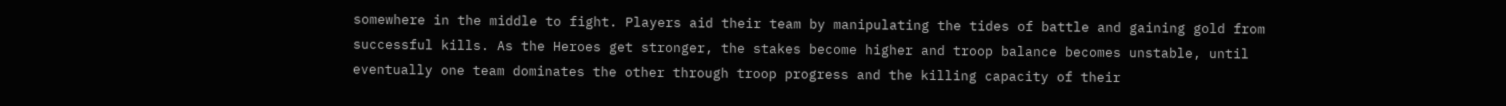somewhere in the middle to fight. Players aid their team by manipulating the tides of battle and gaining gold from successful kills. As the Heroes get stronger, the stakes become higher and troop balance becomes unstable, until eventually one team dominates the other through troop progress and the killing capacity of their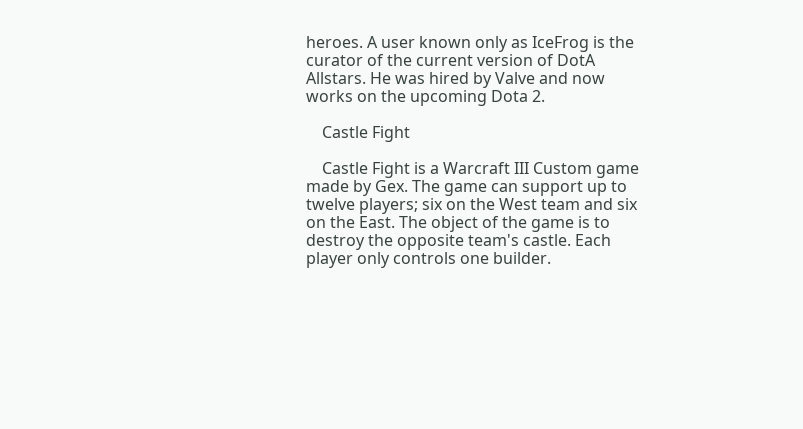heroes. A user known only as IceFrog is the curator of the current version of DotA Allstars. He was hired by Valve and now works on the upcoming Dota 2.

    Castle Fight

    Castle Fight is a Warcraft III Custom game made by Gex. The game can support up to twelve players; six on the West team and six on the East. The object of the game is to destroy the opposite team's castle. Each player only controls one builder.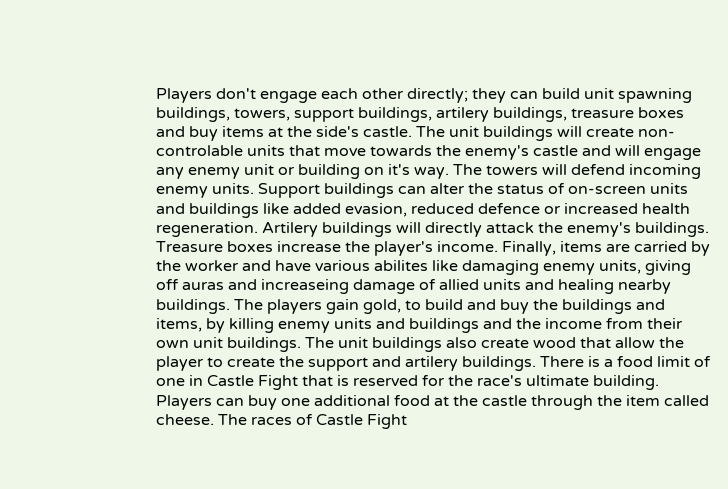Players don't engage each other directly; they can build unit spawning buildings, towers, support buildings, artilery buildings, treasure boxes and buy items at the side's castle. The unit buildings will create non-controlable units that move towards the enemy's castle and will engage any enemy unit or building on it's way. The towers will defend incoming enemy units. Support buildings can alter the status of on-screen units and buildings like added evasion, reduced defence or increased health regeneration. Artilery buildings will directly attack the enemy's buildings. Treasure boxes increase the player's income. Finally, items are carried by the worker and have various abilites like damaging enemy units, giving off auras and increaseing damage of allied units and healing nearby buildings. The players gain gold, to build and buy the buildings and items, by killing enemy units and buildings and the income from their own unit buildings. The unit buildings also create wood that allow the player to create the support and artilery buildings. There is a food limit of one in Castle Fight that is reserved for the race's ultimate building. Players can buy one additional food at the castle through the item called cheese. The races of Castle Fight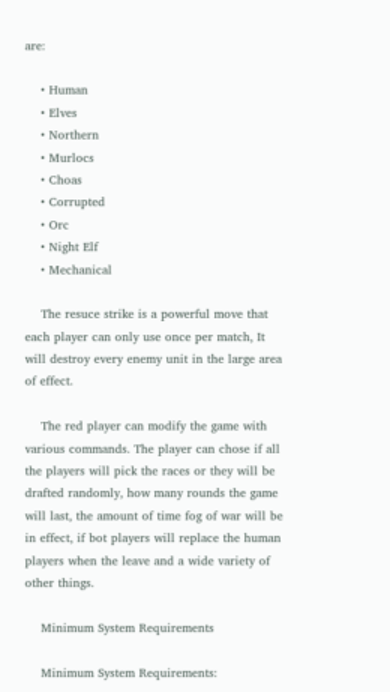are:

    • Human
    • Elves
    • Northern
    • Murlocs
    • Choas
    • Corrupted
    • Orc
    • Night Elf
    • Mechanical

    The resuce strike is a powerful move that each player can only use once per match, It will destroy every enemy unit in the large area of effect.

    The red player can modify the game with various commands. The player can chose if all the players will pick the races or they will be drafted randomly, how many rounds the game will last, the amount of time fog of war will be in effect, if bot players will replace the human players when the leave and a wide variety of other things.

    Minimum System Requirements

    Minimum System Requirements: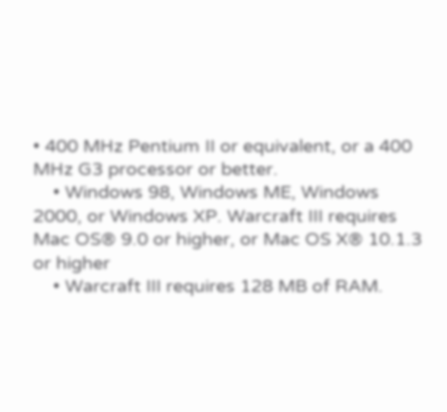• 400 MHz Pentium II or equivalent, or a 400 MHz G3 processor or better.
    • Windows 98, Windows ME, Windows 2000, or Windows XP. Warcraft III requires Mac OS® 9.0 or higher, or Mac OS X® 10.1.3 or higher
    • Warcraft III requires 128 MB of RAM.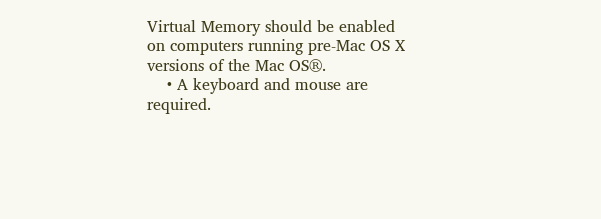Virtual Memory should be enabled on computers running pre-Mac OS X versions of the Mac OS®.
    • A keyboard and mouse are required.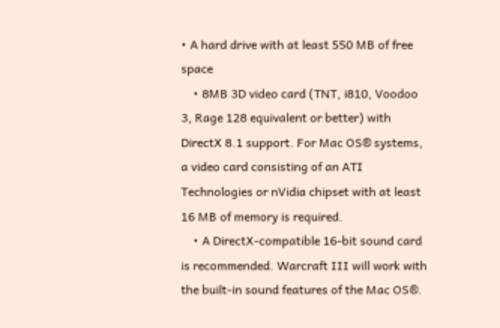• A hard drive with at least 550 MB of free space
    • 8MB 3D video card (TNT, i810, Voodoo 3, Rage 128 equivalent or better) with DirectX 8.1 support. For Mac OS® systems, a video card consisting of an ATI Technologies or nVidia chipset with at least 16 MB of memory is required.
    • A DirectX-compatible 16-bit sound card is recommended. Warcraft III will work with the built-in sound features of the Mac OS®.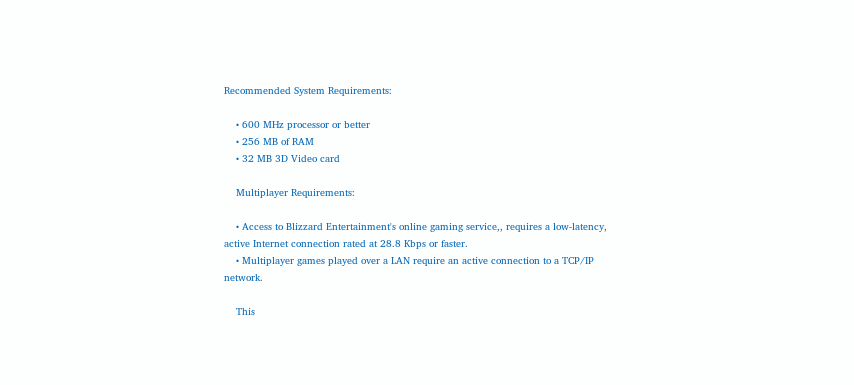Recommended System Requirements:

    • 600 MHz processor or better
    • 256 MB of RAM
    • 32 MB 3D Video card

    Multiplayer Requirements:

    • Access to Blizzard Entertainment's online gaming service,, requires a low-latency, active Internet connection rated at 28.8 Kbps or faster.
    • Multiplayer games played over a LAN require an active connection to a TCP/IP network.

    This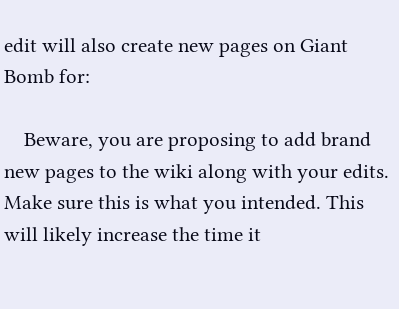edit will also create new pages on Giant Bomb for:

    Beware, you are proposing to add brand new pages to the wiki along with your edits. Make sure this is what you intended. This will likely increase the time it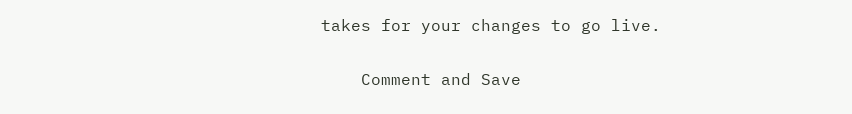takes for your changes to go live.

    Comment and Save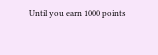Until you earn 1000 points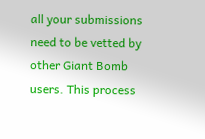all your submissions need to be vetted by other Giant Bomb users. This process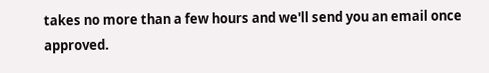takes no more than a few hours and we'll send you an email once approved.